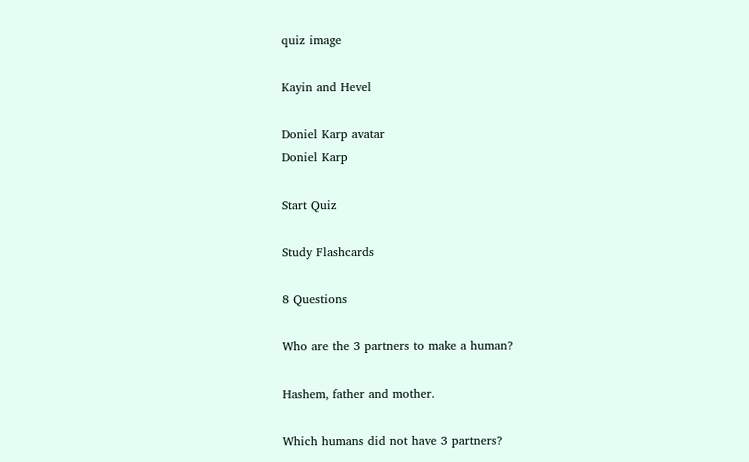quiz image

Kayin and Hevel

Doniel Karp avatar
Doniel Karp

Start Quiz

Study Flashcards

8 Questions

Who are the 3 partners to make a human?

Hashem, father and mother.

Which humans did not have 3 partners?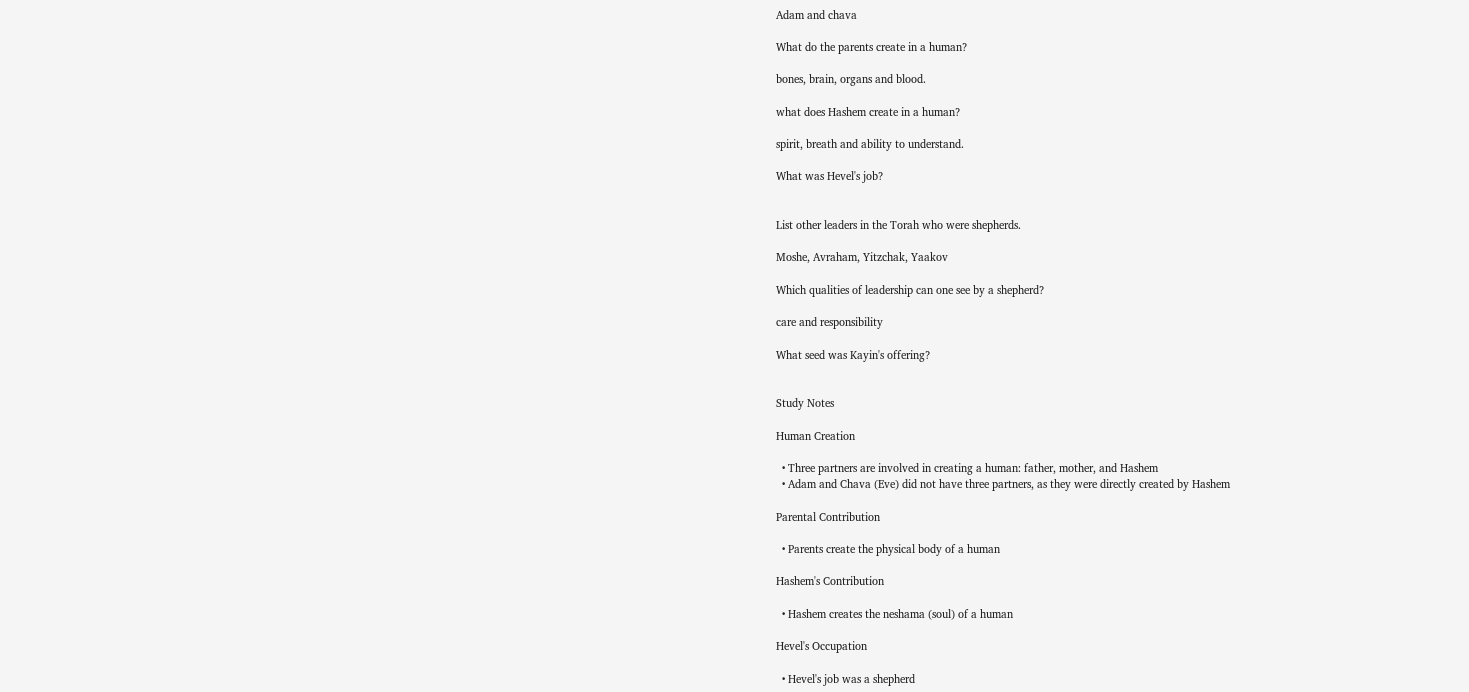Adam and chava

What do the parents create in a human?

bones, brain, organs and blood.

what does Hashem create in a human?

spirit, breath and ability to understand.

What was Hevel's job?


List other leaders in the Torah who were shepherds.

Moshe, Avraham, Yitzchak, Yaakov

Which qualities of leadership can one see by a shepherd?

care and responsibility

What seed was Kayin's offering?


Study Notes

Human Creation

  • Three partners are involved in creating a human: father, mother, and Hashem
  • Adam and Chava (Eve) did not have three partners, as they were directly created by Hashem

Parental Contribution

  • Parents create the physical body of a human

Hashem's Contribution

  • Hashem creates the neshama (soul) of a human

Hevel's Occupation

  • Hevel's job was a shepherd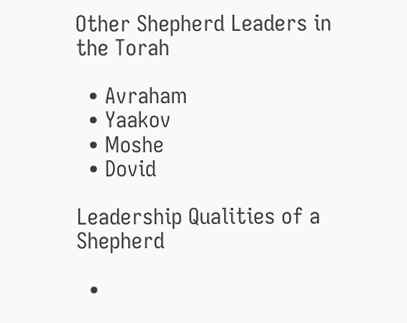Other Shepherd Leaders in the Torah

  • Avraham
  • Yaakov
  • Moshe
  • Dovid

Leadership Qualities of a Shepherd

  •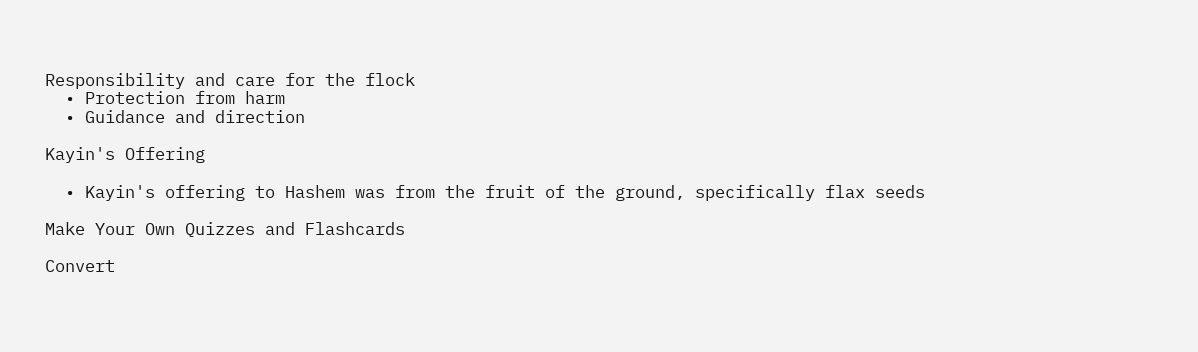Responsibility and care for the flock
  • Protection from harm
  • Guidance and direction

Kayin's Offering

  • Kayin's offering to Hashem was from the fruit of the ground, specifically flax seeds

Make Your Own Quizzes and Flashcards

Convert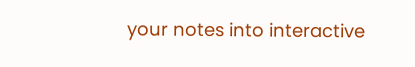your notes into interactive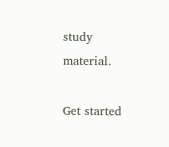study material.

Get started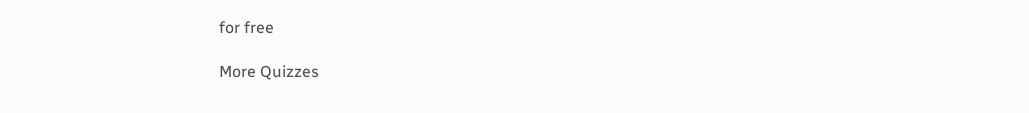for free

More Quizzes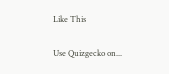Like This

Use Quizgecko on...